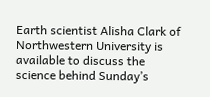Earth scientist Alisha Clark of Northwestern University is available to discuss the science behind Sunday’s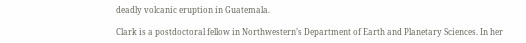deadly volcanic eruption in Guatemala.

Clark is a postdoctoral fellow in Northwestern’s Department of Earth and Planetary Sciences. In her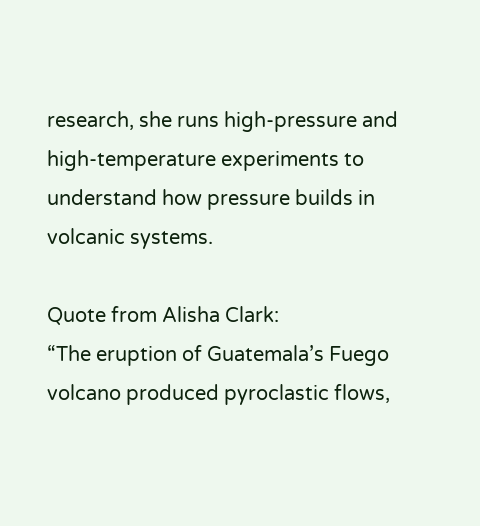research, she runs high-pressure and high-temperature experiments to understand how pressure builds in volcanic systems.

Quote from Alisha Clark:
“The eruption of Guatemala’s Fuego volcano produced pyroclastic flows,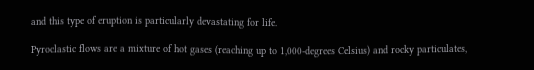and this type of eruption is particularly devastating for life.

Pyroclastic flows are a mixture of hot gases (reaching up to 1,000-degrees Celsius) and rocky particulates,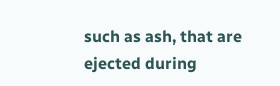such as ash, that are ejected during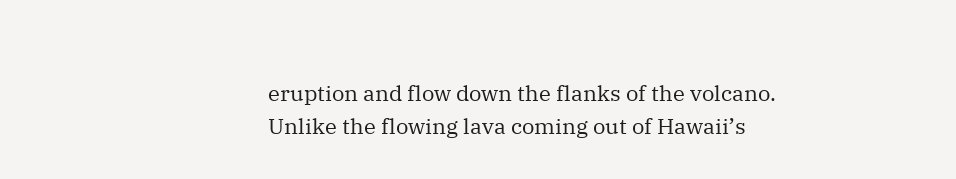eruption and flow down the flanks of the volcano. Unlike the flowing lava coming out of Hawaii’s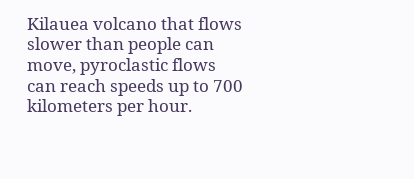Kilauea volcano that flows slower than people can move, pyroclastic flows can reach speeds up to 700 kilometers per hour.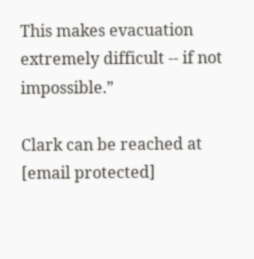This makes evacuation extremely difficult -- if not impossible.”

Clark can be reached at [email protected]